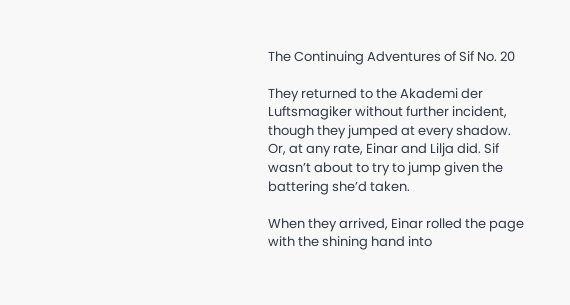The Continuing Adventures of Sif No. 20

They returned to the Akademi der Luftsmagiker without further incident, though they jumped at every shadow. Or, at any rate, Einar and Lilja did. Sif wasn’t about to try to jump given the battering she’d taken.

When they arrived, Einar rolled the page with the shining hand into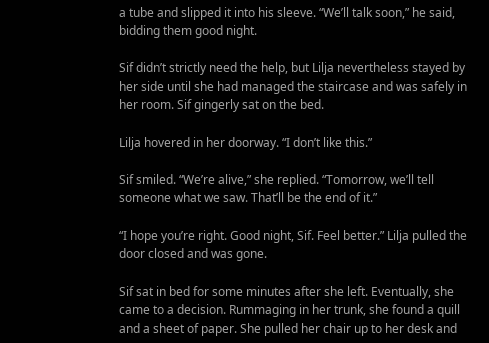a tube and slipped it into his sleeve. “We’ll talk soon,” he said, bidding them good night.

Sif didn’t strictly need the help, but Lilja nevertheless stayed by her side until she had managed the staircase and was safely in her room. Sif gingerly sat on the bed.

Lilja hovered in her doorway. “I don’t like this.”

Sif smiled. “We’re alive,” she replied. “Tomorrow, we’ll tell someone what we saw. That’ll be the end of it.”

“I hope you’re right. Good night, Sif. Feel better.” Lilja pulled the door closed and was gone.

Sif sat in bed for some minutes after she left. Eventually, she came to a decision. Rummaging in her trunk, she found a quill and a sheet of paper. She pulled her chair up to her desk and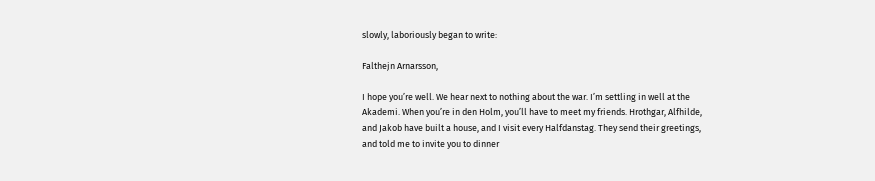slowly, laboriously began to write:

Falthejn Arnarsson,

I hope you’re well. We hear next to nothing about the war. I’m settling in well at the Akademi. When you’re in den Holm, you’ll have to meet my friends. Hrothgar, Alfhilde, and Jakob have built a house, and I visit every Halfdanstag. They send their greetings, and told me to invite you to dinner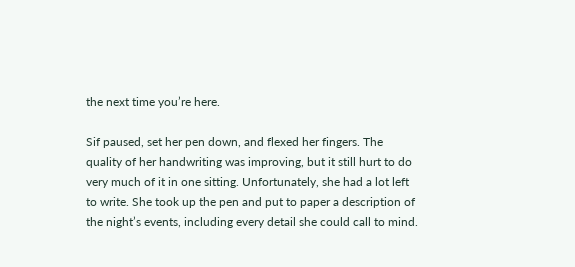the next time you’re here.

Sif paused, set her pen down, and flexed her fingers. The quality of her handwriting was improving, but it still hurt to do very much of it in one sitting. Unfortunately, she had a lot left to write. She took up the pen and put to paper a description of the night’s events, including every detail she could call to mind.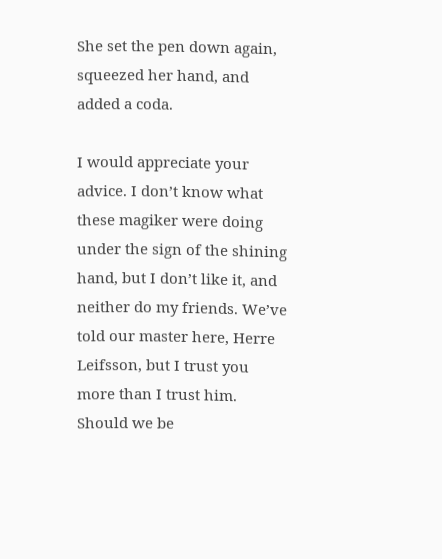She set the pen down again, squeezed her hand, and added a coda.

I would appreciate your advice. I don’t know what these magiker were doing under the sign of the shining hand, but I don’t like it, and neither do my friends. We’ve told our master here, Herre Leifsson, but I trust you more than I trust him. Should we be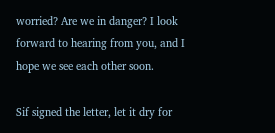worried? Are we in danger? I look forward to hearing from you, and I hope we see each other soon.

Sif signed the letter, let it dry for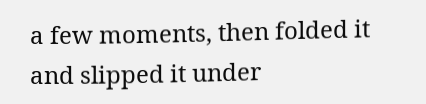a few moments, then folded it and slipped it under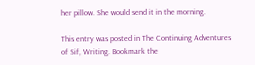her pillow. She would send it in the morning.

This entry was posted in The Continuing Adventures of Sif, Writing. Bookmark the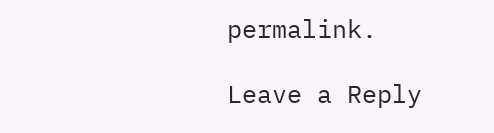permalink.

Leave a Reply